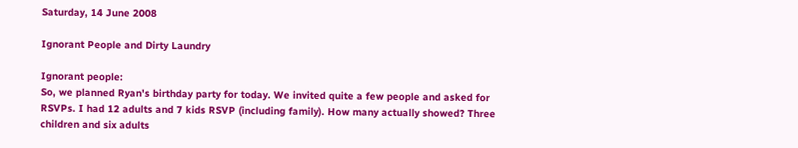Saturday, 14 June 2008

Ignorant People and Dirty Laundry

Ignorant people:
So, we planned Ryan's birthday party for today. We invited quite a few people and asked for RSVPs. I had 12 adults and 7 kids RSVP (including family). How many actually showed? Three children and six adults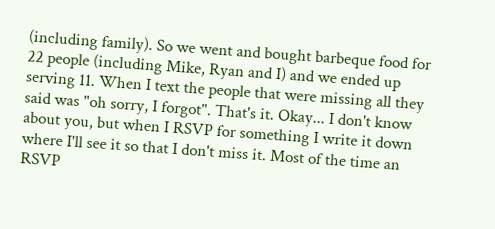(including family). So we went and bought barbeque food for 22 people (including Mike, Ryan and I) and we ended up serving 11. When I text the people that were missing all they said was "oh sorry, I forgot". That's it. Okay... I don't know about you, but when I RSVP for something I write it down where I'll see it so that I don't miss it. Most of the time an RSVP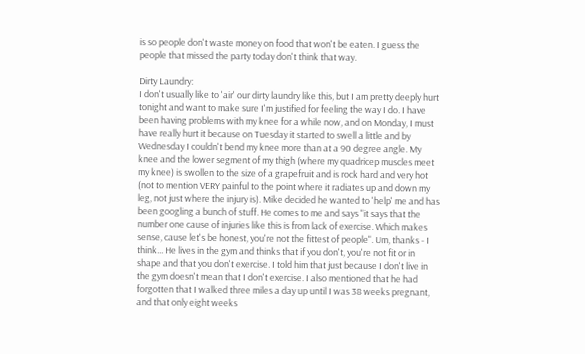is so people don't waste money on food that won't be eaten. I guess the people that missed the party today don't think that way.

Dirty Laundry:
I don't usually like to 'air' our dirty laundry like this, but I am pretty deeply hurt tonight and want to make sure I'm justified for feeling the way I do. I have been having problems with my knee for a while now, and on Monday, I must have really hurt it because on Tuesday it started to swell a little and by Wednesday I couldn't bend my knee more than at a 90 degree angle. My knee and the lower segment of my thigh (where my quadricep muscles meet my knee) is swollen to the size of a grapefruit and is rock hard and very hot (not to mention VERY painful to the point where it radiates up and down my leg, not just where the injury is). Mike decided he wanted to 'help' me and has been googling a bunch of stuff. He comes to me and says "it says that the number one cause of injuries like this is from lack of exercise. Which makes sense, cause let's be honest, you're not the fittest of people". Um, thanks - I think... He lives in the gym and thinks that if you don't, you're not fit or in shape and that you don't exercise. I told him that just because I don't live in the gym doesn't mean that I don't exercise. I also mentioned that he had forgotten that I walked three miles a day up until I was 38 weeks pregnant, and that only eight weeks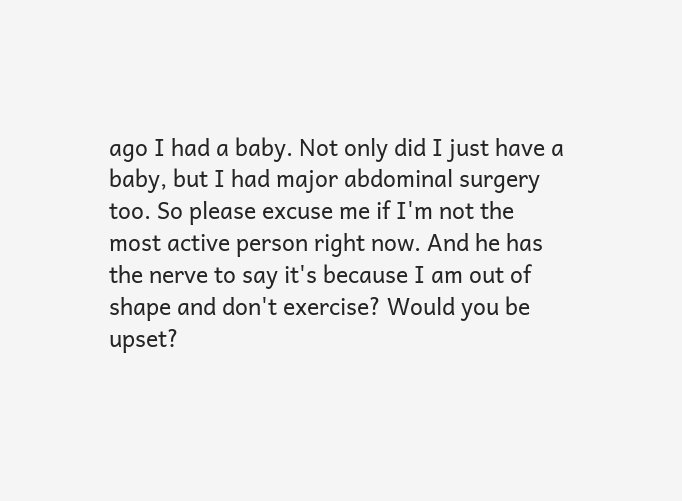ago I had a baby. Not only did I just have a baby, but I had major abdominal surgery too. So please excuse me if I'm not the most active person right now. And he has the nerve to say it's because I am out of shape and don't exercise? Would you be upset?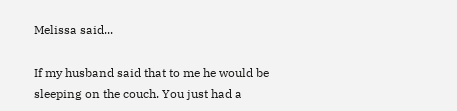Melissa said...

If my husband said that to me he would be sleeping on the couch. You just had a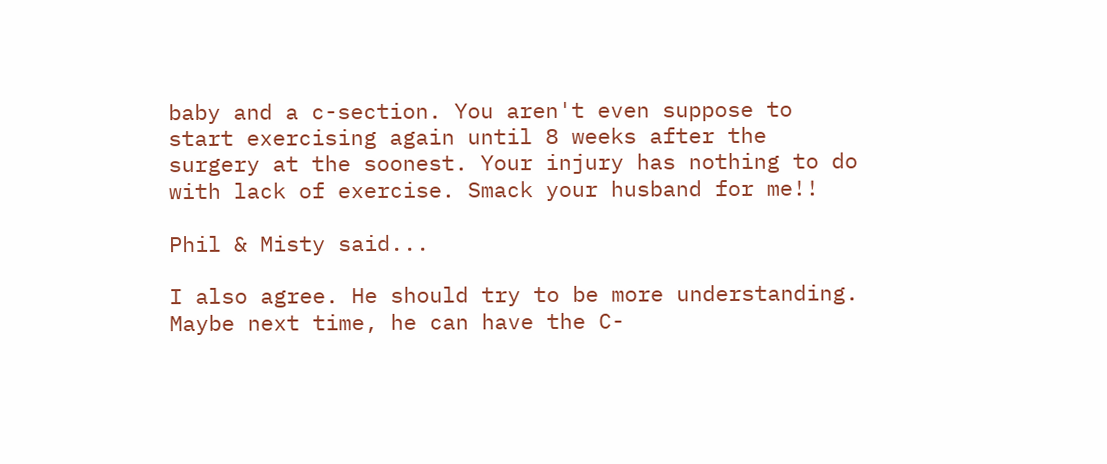baby and a c-section. You aren't even suppose to start exercising again until 8 weeks after the surgery at the soonest. Your injury has nothing to do with lack of exercise. Smack your husband for me!!

Phil & Misty said...

I also agree. He should try to be more understanding. Maybe next time, he can have the C-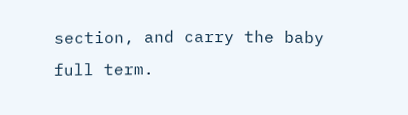section, and carry the baby full term.